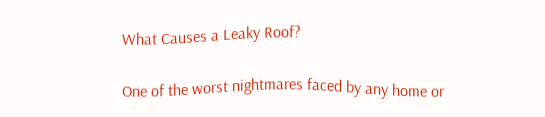What Causes a Leaky Roof?

One of the worst nightmares faced by any home or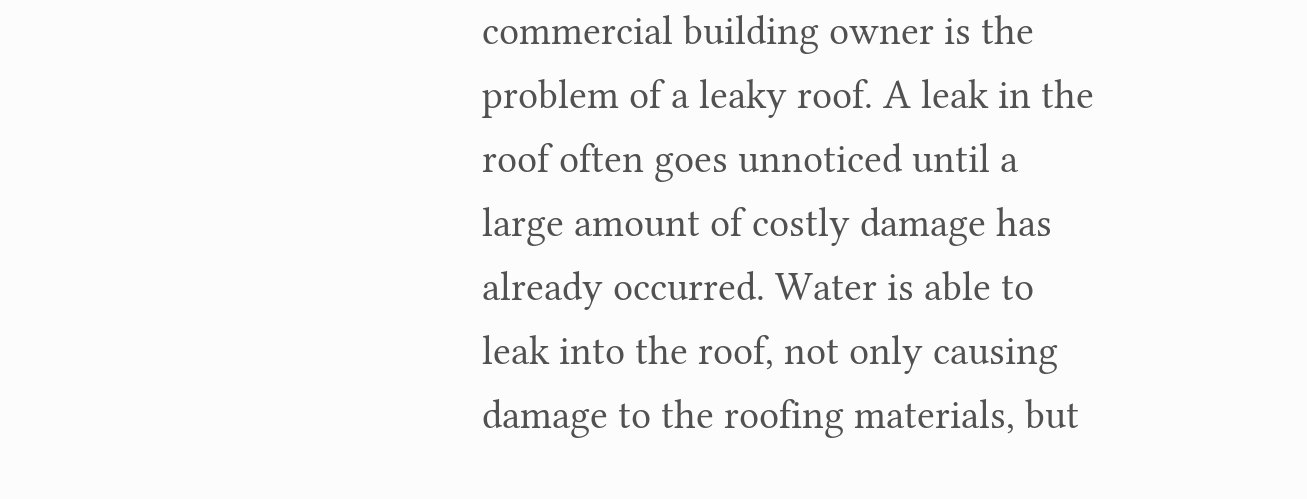commercial building owner is the problem of a leaky roof. A leak in the roof often goes unnoticed until a large amount of costly damage has already occurred. Water is able to leak into the roof, not only causing damage to the roofing materials, but